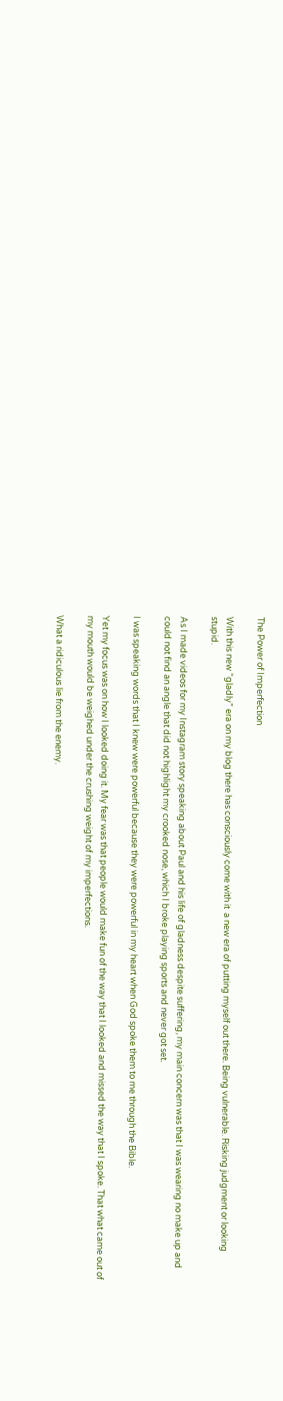The Power of Imperfection

With this new “gladly” era on my blog there has consciously come with it  a new era of putting myself out there. Being vulnerable. Risking judgment or looking stupid.

As I made videos for my Instagram story speaking about Paul and his life of gladness despite suffering, my main concern was that I was wearing no make up and could not find an angle that did not highlight my crooked nose, which I broke playing sports and never got set.

I was speaking words that I knew were powerful because they were powerful in my heart when God spoke them to me through the Bible.

Yet my focus was on how I looked doing it. My fear was that people would make fun of the way that I looked and missed the way that I spoke. That what came out of my mouth would be weighed under the crushing weight of my imperfections.

What a ridiculous lie from the enemy.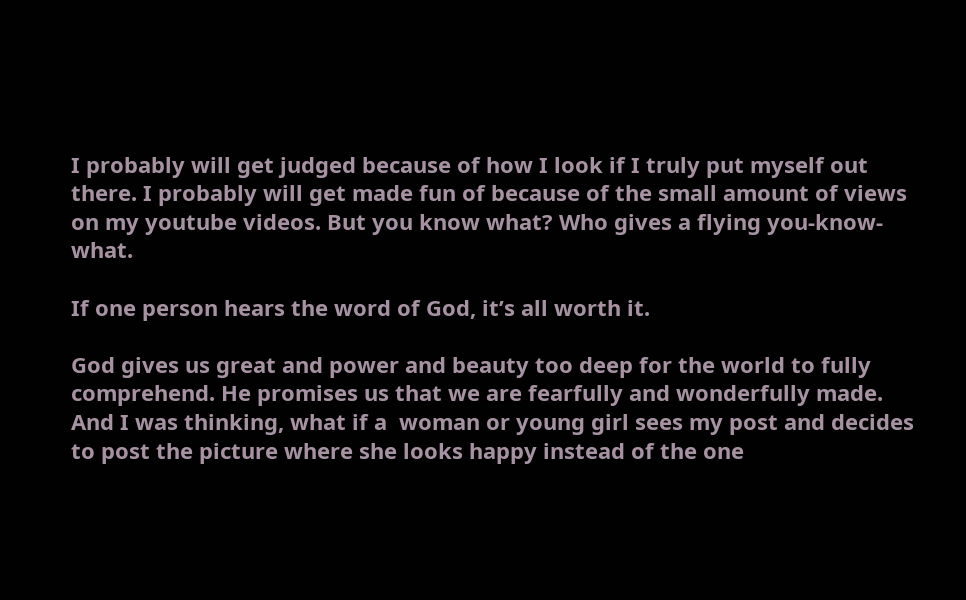I probably will get judged because of how I look if I truly put myself out there. I probably will get made fun of because of the small amount of views on my youtube videos. But you know what? Who gives a flying you-know-what.

If one person hears the word of God, it’s all worth it.

God gives us great and power and beauty too deep for the world to fully comprehend. He promises us that we are fearfully and wonderfully made. And I was thinking, what if a  woman or young girl sees my post and decides to post the picture where she looks happy instead of the one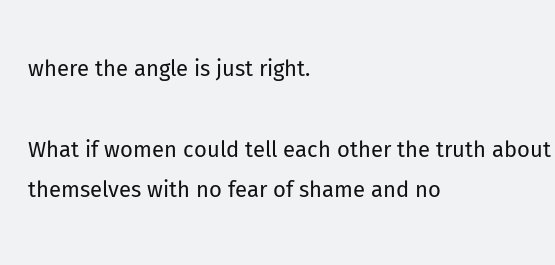where the angle is just right.

What if women could tell each other the truth about themselves with no fear of shame and no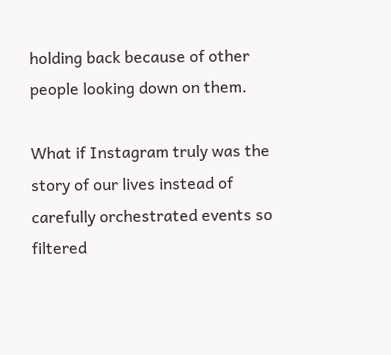holding back because of other people looking down on them.

What if Instagram truly was the story of our lives instead of carefully orchestrated events so filtered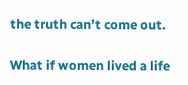the truth can’t come out.

What if women lived a life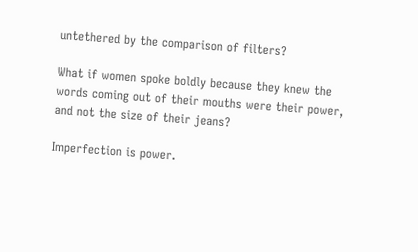untethered by the comparison of filters?

What if women spoke boldly because they knew the words coming out of their mouths were their power, and not the size of their jeans?

Imperfection is power.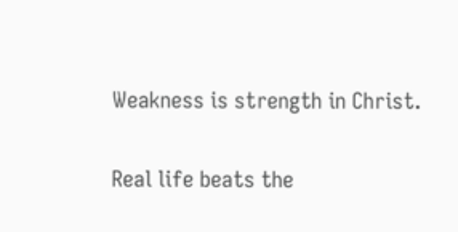Weakness is strength in Christ.

Real life beats the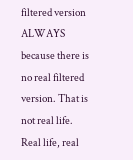filtered version ALWAYS because there is no real filtered version. That is not real life. Real life, real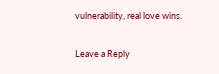vulnerability, real love wins.

Leave a Reply